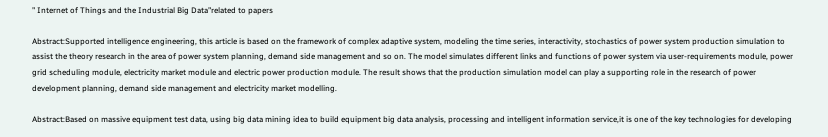" Internet of Things and the Industrial Big Data"related to papers

Abstract:Supported intelligence engineering, this article is based on the framework of complex adaptive system, modeling the time series, interactivity, stochastics of power system production simulation to assist the theory research in the area of power system planning, demand side management and so on. The model simulates different links and functions of power system via user-requirements module, power grid scheduling module, electricity market module and electric power production module. The result shows that the production simulation model can play a supporting role in the research of power development planning, demand side management and electricity market modelling.

Abstract:Based on massive equipment test data, using big data mining idea to build equipment big data analysis, processing and intelligent information service,it is one of the key technologies for developing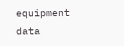equipment data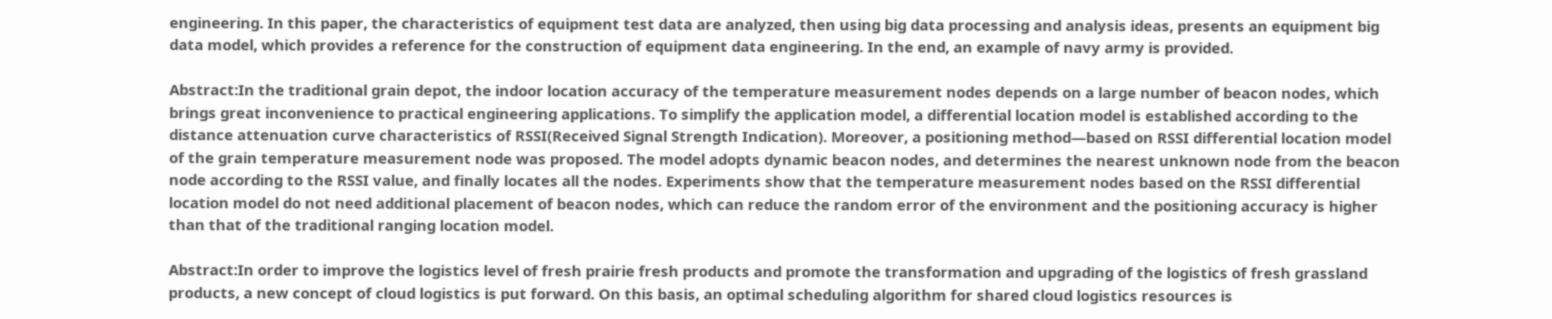engineering. In this paper, the characteristics of equipment test data are analyzed, then using big data processing and analysis ideas, presents an equipment big data model, which provides a reference for the construction of equipment data engineering. In the end, an example of navy army is provided.

Abstract:In the traditional grain depot, the indoor location accuracy of the temperature measurement nodes depends on a large number of beacon nodes, which brings great inconvenience to practical engineering applications. To simplify the application model, a differential location model is established according to the distance attenuation curve characteristics of RSSI(Received Signal Strength Indication). Moreover, a positioning method—based on RSSI differential location model of the grain temperature measurement node was proposed. The model adopts dynamic beacon nodes, and determines the nearest unknown node from the beacon node according to the RSSI value, and finally locates all the nodes. Experiments show that the temperature measurement nodes based on the RSSI differential location model do not need additional placement of beacon nodes, which can reduce the random error of the environment and the positioning accuracy is higher than that of the traditional ranging location model.

Abstract:In order to improve the logistics level of fresh prairie fresh products and promote the transformation and upgrading of the logistics of fresh grassland products, a new concept of cloud logistics is put forward. On this basis, an optimal scheduling algorithm for shared cloud logistics resources is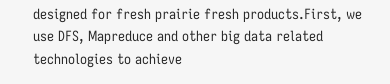designed for fresh prairie fresh products.First, we use DFS, Mapreduce and other big data related technologies to achieve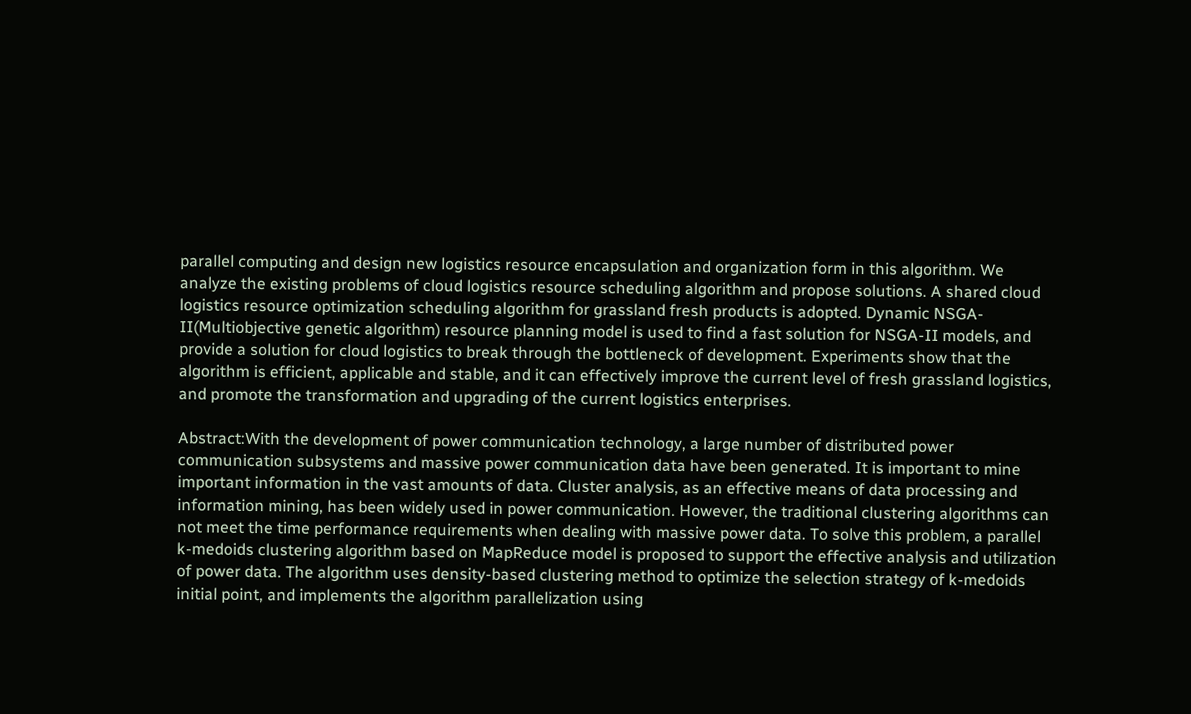parallel computing and design new logistics resource encapsulation and organization form in this algorithm. We analyze the existing problems of cloud logistics resource scheduling algorithm and propose solutions. A shared cloud logistics resource optimization scheduling algorithm for grassland fresh products is adopted. Dynamic NSGA-II(Multiobjective genetic algorithm) resource planning model is used to find a fast solution for NSGA-II models, and provide a solution for cloud logistics to break through the bottleneck of development. Experiments show that the algorithm is efficient, applicable and stable, and it can effectively improve the current level of fresh grassland logistics, and promote the transformation and upgrading of the current logistics enterprises.

Abstract:With the development of power communication technology, a large number of distributed power communication subsystems and massive power communication data have been generated. It is important to mine important information in the vast amounts of data. Cluster analysis, as an effective means of data processing and information mining, has been widely used in power communication. However, the traditional clustering algorithms can not meet the time performance requirements when dealing with massive power data. To solve this problem, a parallel k-medoids clustering algorithm based on MapReduce model is proposed to support the effective analysis and utilization of power data. The algorithm uses density-based clustering method to optimize the selection strategy of k-medoids initial point, and implements the algorithm parallelization using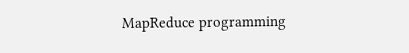MapReduce programming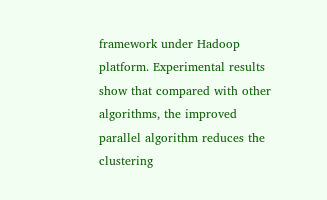framework under Hadoop platform. Experimental results show that compared with other algorithms, the improved parallel algorithm reduces the clustering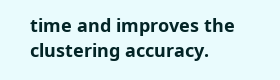time and improves the clustering accuracy.